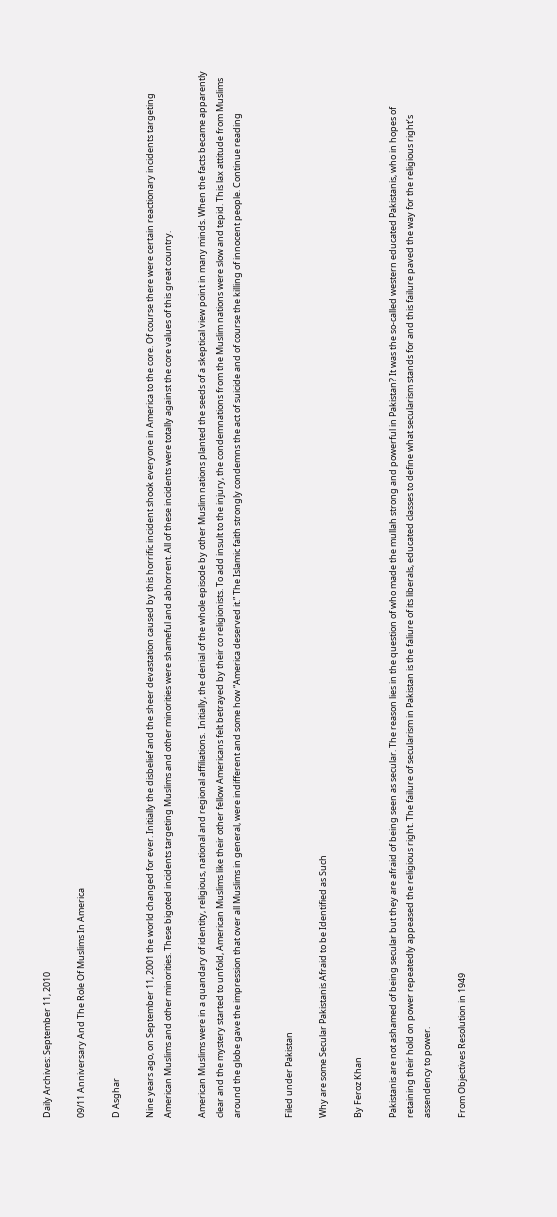Daily Archives: September 11, 2010

09/11 Anniversary And The Role Of Muslims In America

D Asghar

Nine years ago, on September 11, 2001 the world changed for ever. Initially the disbelief and the sheer devastation caused by this horrific incident shook everyone in America to the core. Of course there were certain reactionary incidents targeting American Muslims and other minorities. These bigoted incidents targeting Muslims and other minorities were shameful and abhorrent. All of these incidents were totally against the core values of this great country.

American Muslims were in a quandary of identity, religious, national and regional affiliations.  Initially, the denial of the whole episode by other Muslim nations planted the seeds of a skeptical view point in many minds. When the facts became apparently clear and the mystery started to unfold, American Muslims like their other fellow Americans felt betrayed by their co religionists. To add insult to the injury, the condemnations from the Muslim nations were slow and tepid. This lax attitude from Muslims around the globe gave the impression that over all Muslims in general, were indifferent and some how “America deserved it.” The Islamic faith strongly condemns the act of suicide and of course the killing of innocent people. Continue reading


Filed under Pakistan

Why are some Secular Pakistanis Afraid to be Identified as Such

By Feroz Khan

Pakistanis are not ashamed of being secular but they are afraid of being seen as secular. The reason lies in the question of who made the mullah strong and powerful in Pakistan? It was the so-called western educated Pakistanis, who in hopes of retaining their hold on power repeatedly appeased the religious right. The failure of secularism in Pakistan is the faliure of its liberals, educated classes to define what secularism stands for and this failure paved the way for the religious right’s assendency to power.

From Objectives Resolution in 1949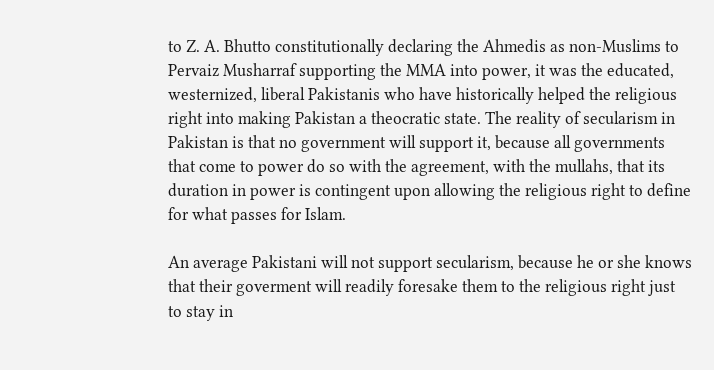to Z. A. Bhutto constitutionally declaring the Ahmedis as non-Muslims to Pervaiz Musharraf supporting the MMA into power, it was the educated, westernized, liberal Pakistanis who have historically helped the religious right into making Pakistan a theocratic state. The reality of secularism in Pakistan is that no government will support it, because all governments that come to power do so with the agreement, with the mullahs, that its duration in power is contingent upon allowing the religious right to define for what passes for Islam.

An average Pakistani will not support secularism, because he or she knows that their goverment will readily foresake them to the religious right just to stay in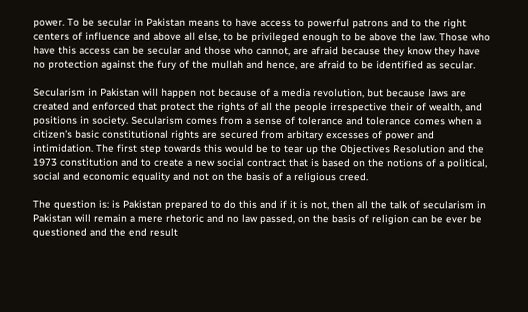power. To be secular in Pakistan means to have access to powerful patrons and to the right centers of influence and above all else, to be privileged enough to be above the law. Those who have this access can be secular and those who cannot, are afraid because they know they have no protection against the fury of the mullah and hence, are afraid to be identified as secular.

Secularism in Pakistan will happen not because of a media revolution, but because laws are created and enforced that protect the rights of all the people irrespective their of wealth, and positions in society. Secularism comes from a sense of tolerance and tolerance comes when a citizen’s basic constitutional rights are secured from arbitary excesses of power and intimidation. The first step towards this would be to tear up the Objectives Resolution and the 1973 constitution and to create a new social contract that is based on the notions of a political, social and economic equality and not on the basis of a religious creed.

The question is: is Pakistan prepared to do this and if it is not, then all the talk of secularism in Pakistan will remain a mere rhetoric and no law passed, on the basis of religion can be ever be questioned and the end result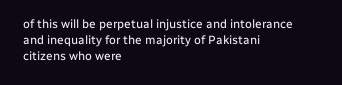of this will be perpetual injustice and intolerance and inequality for the majority of Pakistani citizens who were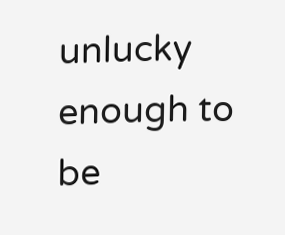unlucky enough to be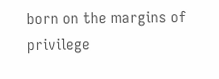born on the margins of privilege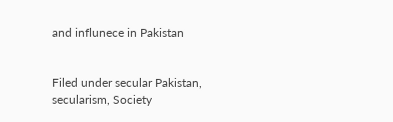and influnece in Pakistan


Filed under secular Pakistan, secularism, Society